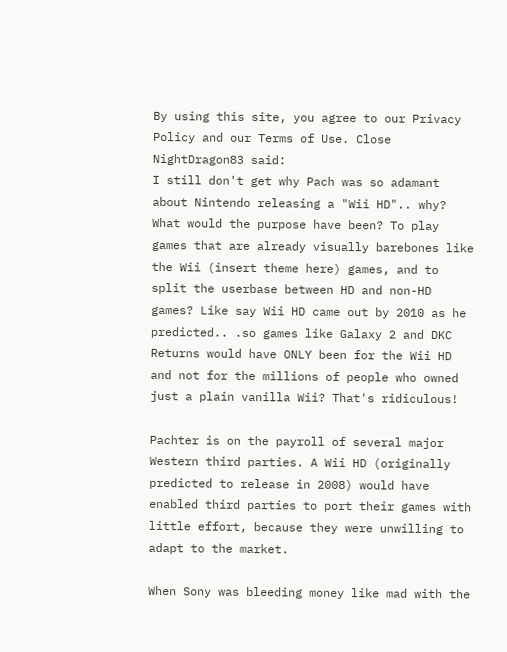By using this site, you agree to our Privacy Policy and our Terms of Use. Close
NightDragon83 said:
I still don't get why Pach was so adamant about Nintendo releasing a "Wii HD".. why? What would the purpose have been? To play games that are already visually barebones like the Wii (insert theme here) games, and to split the userbase between HD and non-HD games? Like say Wii HD came out by 2010 as he predicted.. .so games like Galaxy 2 and DKC Returns would have ONLY been for the Wii HD and not for the millions of people who owned just a plain vanilla Wii? That's ridiculous!

Pachter is on the payroll of several major Western third parties. A Wii HD (originally predicted to release in 2008) would have enabled third parties to port their games with little effort, because they were unwilling to adapt to the market.

When Sony was bleeding money like mad with the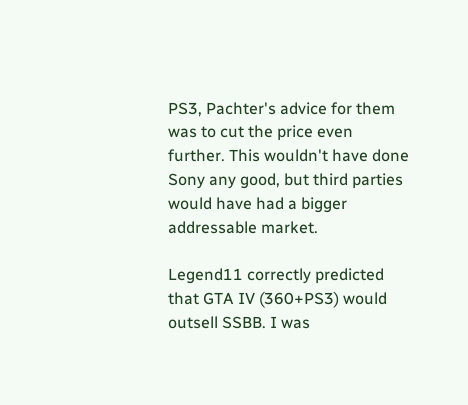PS3, Pachter's advice for them was to cut the price even further. This wouldn't have done Sony any good, but third parties would have had a bigger addressable market.

Legend11 correctly predicted that GTA IV (360+PS3) would outsell SSBB. I was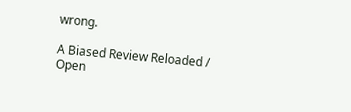wrong.

A Biased Review Reloaded / Open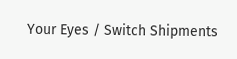Your Eyes / Switch Shipments